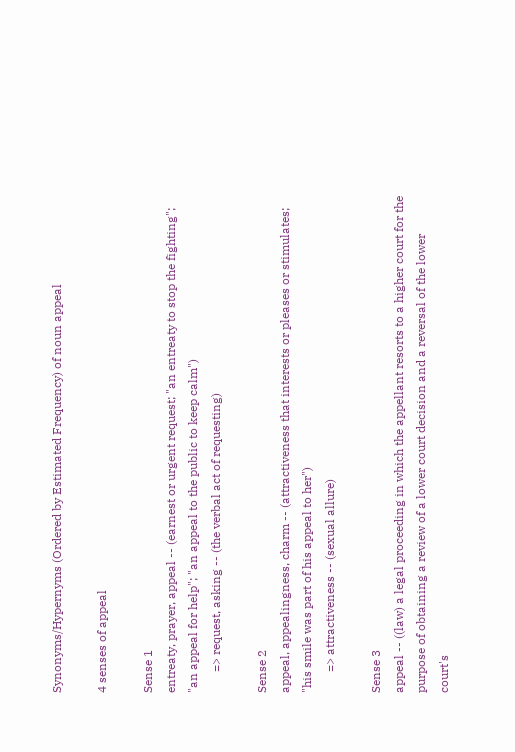Synonyms/Hypernyms (Ordered by Estimated Frequency) of noun appeal

4 senses of appeal

Sense 1
entreaty, prayer, appeal -- (earnest or urgent request; "an entreaty to stop the fighting"; "an appeal for help"; "an appeal to the public to keep calm")
       => request, asking -- (the verbal act of requesting)

Sense 2
appeal, appealingness, charm -- (attractiveness that interests or pleases or stimulates; "his smile was part of his appeal to her")
       => attractiveness -- (sexual allure)

Sense 3
appeal -- ((law) a legal proceeding in which the appellant resorts to a higher court for the purpose of obtaining a review of a lower court decision and a reversal of the lower court's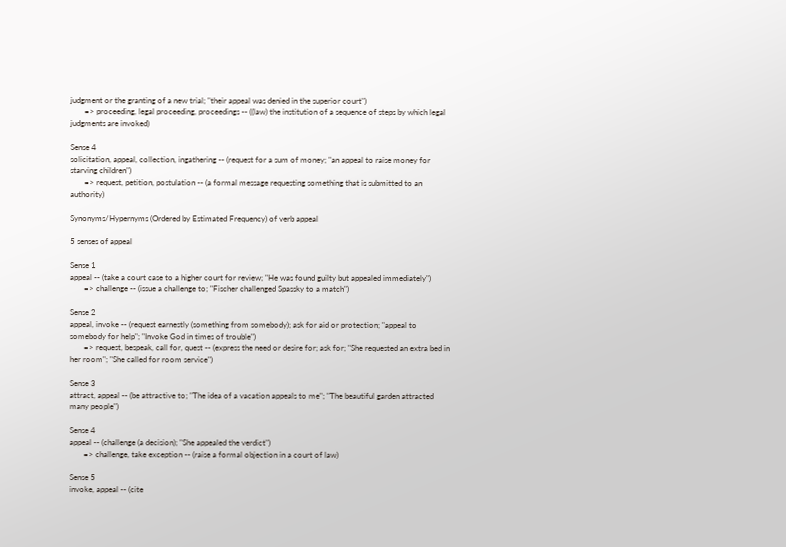judgment or the granting of a new trial; "their appeal was denied in the superior court")
       => proceeding, legal proceeding, proceedings -- ((law) the institution of a sequence of steps by which legal judgments are invoked)

Sense 4
solicitation, appeal, collection, ingathering -- (request for a sum of money; "an appeal to raise money for starving children")
       => request, petition, postulation -- (a formal message requesting something that is submitted to an authority)

Synonyms/Hypernyms (Ordered by Estimated Frequency) of verb appeal

5 senses of appeal

Sense 1
appeal -- (take a court case to a higher court for review; "He was found guilty but appealed immediately")
       => challenge -- (issue a challenge to; "Fischer challenged Spassky to a match")

Sense 2
appeal, invoke -- (request earnestly (something from somebody); ask for aid or protection; "appeal to somebody for help"; "Invoke God in times of trouble")
       => request, bespeak, call for, quest -- (express the need or desire for; ask for; "She requested an extra bed in her room"; "She called for room service")

Sense 3
attract, appeal -- (be attractive to; "The idea of a vacation appeals to me"; "The beautiful garden attracted many people")

Sense 4
appeal -- (challenge (a decision); "She appealed the verdict")
       => challenge, take exception -- (raise a formal objection in a court of law)

Sense 5
invoke, appeal -- (cite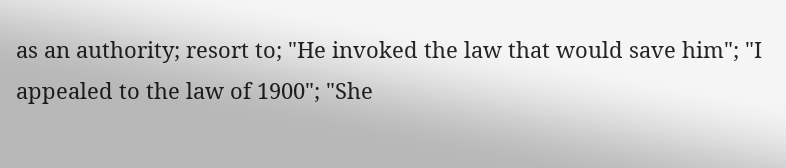as an authority; resort to; "He invoked the law that would save him"; "I appealed to the law of 1900"; "She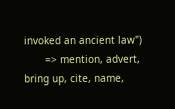invoked an ancient law")
       => mention, advert, bring up, cite, name,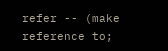refer -- (make reference to;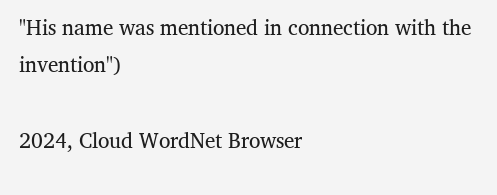"His name was mentioned in connection with the invention")

2024, Cloud WordNet Browser